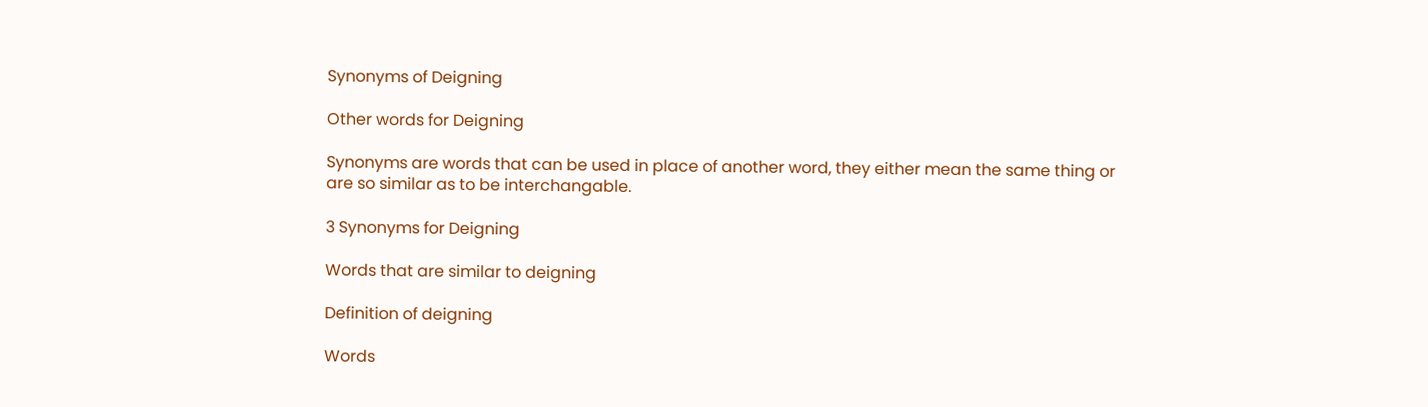Synonyms of Deigning

Other words for Deigning

Synonyms are words that can be used in place of another word, they either mean the same thing or are so similar as to be interchangable.

3 Synonyms for Deigning

Words that are similar to deigning

Definition of deigning

Words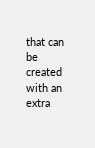that can be created with an extra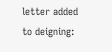letter added to deigning: